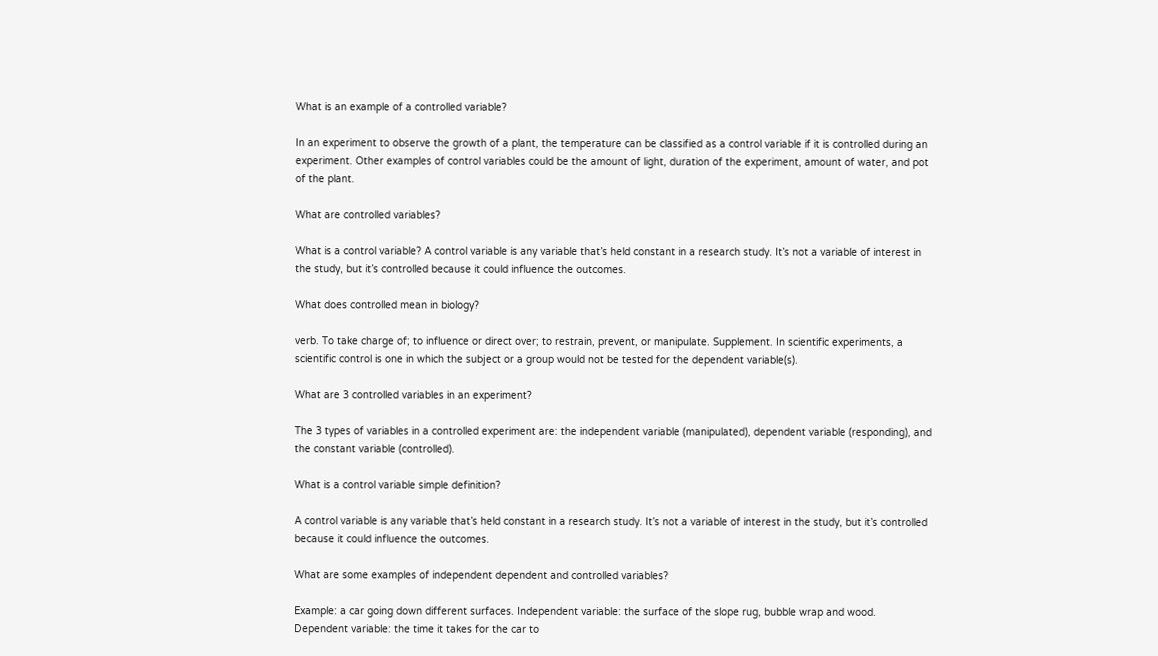What is an example of a controlled variable?

In an experiment to observe the growth of a plant, the temperature can be classified as a control variable if it is controlled during an experiment. Other examples of control variables could be the amount of light, duration of the experiment, amount of water, and pot of the plant.

What are controlled variables?

What is a control variable? A control variable is any variable that’s held constant in a research study. It’s not a variable of interest in the study, but it’s controlled because it could influence the outcomes.

What does controlled mean in biology?

verb. To take charge of; to influence or direct over; to restrain, prevent, or manipulate. Supplement. In scientific experiments, a scientific control is one in which the subject or a group would not be tested for the dependent variable(s).

What are 3 controlled variables in an experiment?

The 3 types of variables in a controlled experiment are: the independent variable (manipulated), dependent variable (responding), and the constant variable (controlled).

What is a control variable simple definition?

A control variable is any variable that’s held constant in a research study. It’s not a variable of interest in the study, but it’s controlled because it could influence the outcomes.

What are some examples of independent dependent and controlled variables?

Example: a car going down different surfaces. Independent variable: the surface of the slope rug, bubble wrap and wood. Dependent variable: the time it takes for the car to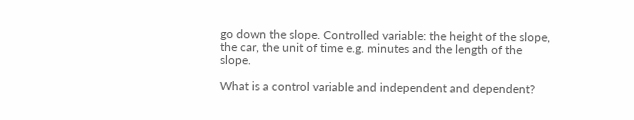go down the slope. Controlled variable: the height of the slope, the car, the unit of time e.g. minutes and the length of the slope.

What is a control variable and independent and dependent?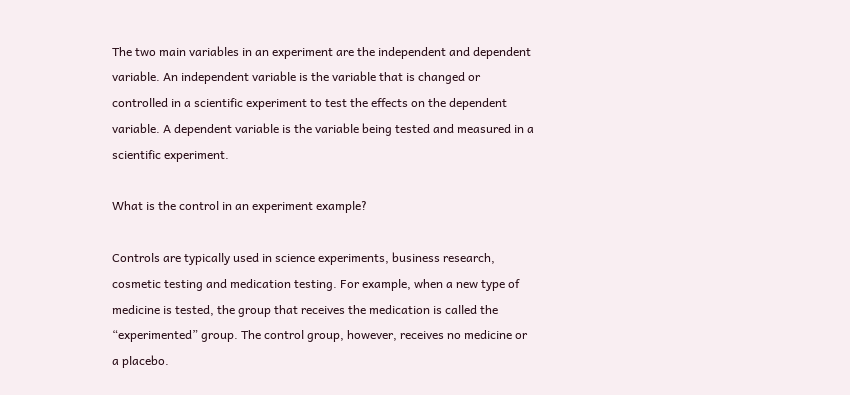The two main variables in an experiment are the independent and dependent variable. An independent variable is the variable that is changed or controlled in a scientific experiment to test the effects on the dependent variable. A dependent variable is the variable being tested and measured in a scientific experiment.

What is the control in an experiment example?

Controls are typically used in science experiments, business research, cosmetic testing and medication testing. For example, when a new type of medicine is tested, the group that receives the medication is called the “experimented” group. The control group, however, receives no medicine or a placebo.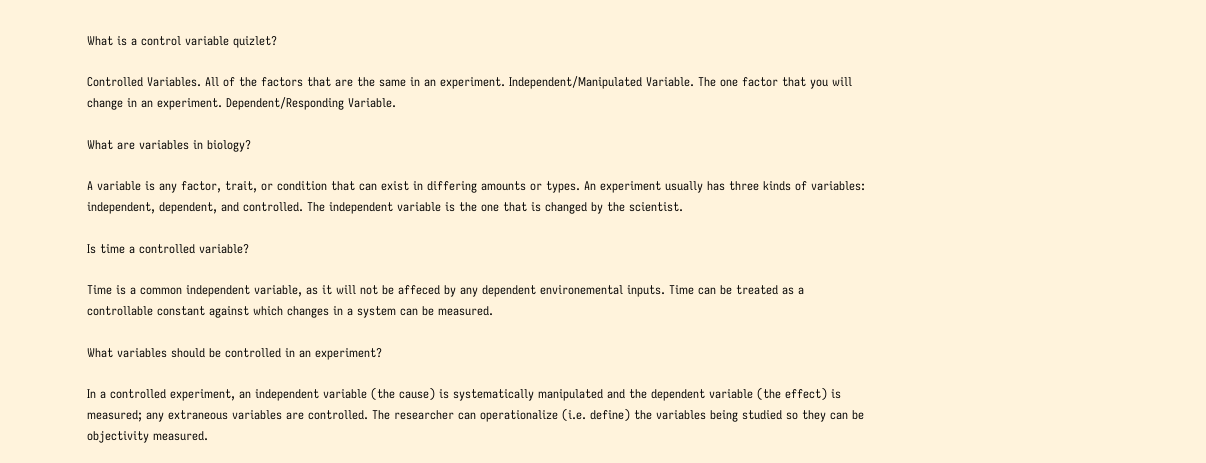What is a control variable quizlet?

Controlled Variables. All of the factors that are the same in an experiment. Independent/Manipulated Variable. The one factor that you will change in an experiment. Dependent/Responding Variable.

What are variables in biology?

A variable is any factor, trait, or condition that can exist in differing amounts or types. An experiment usually has three kinds of variables: independent, dependent, and controlled. The independent variable is the one that is changed by the scientist.

Is time a controlled variable?

Time is a common independent variable, as it will not be affeced by any dependent environemental inputs. Time can be treated as a controllable constant against which changes in a system can be measured.

What variables should be controlled in an experiment?

In a controlled experiment, an independent variable (the cause) is systematically manipulated and the dependent variable (the effect) is measured; any extraneous variables are controlled. The researcher can operationalize (i.e. define) the variables being studied so they can be objectivity measured.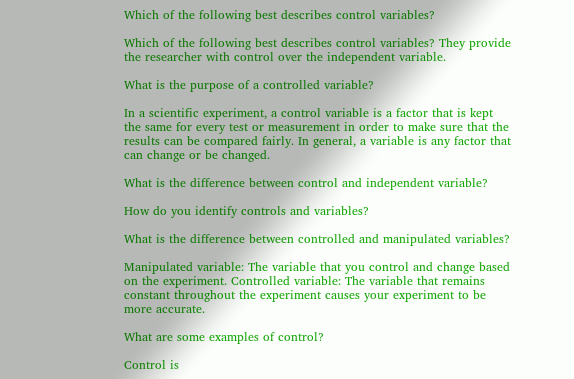Which of the following best describes control variables?

Which of the following best describes control variables? They provide the researcher with control over the independent variable.

What is the purpose of a controlled variable?

In a scientific experiment, a control variable is a factor that is kept the same for every test or measurement in order to make sure that the results can be compared fairly. In general, a variable is any factor that can change or be changed.

What is the difference between control and independent variable?

How do you identify controls and variables?

What is the difference between controlled and manipulated variables?

Manipulated variable: The variable that you control and change based on the experiment. Controlled variable: The variable that remains constant throughout the experiment causes your experiment to be more accurate.

What are some examples of control?

Control is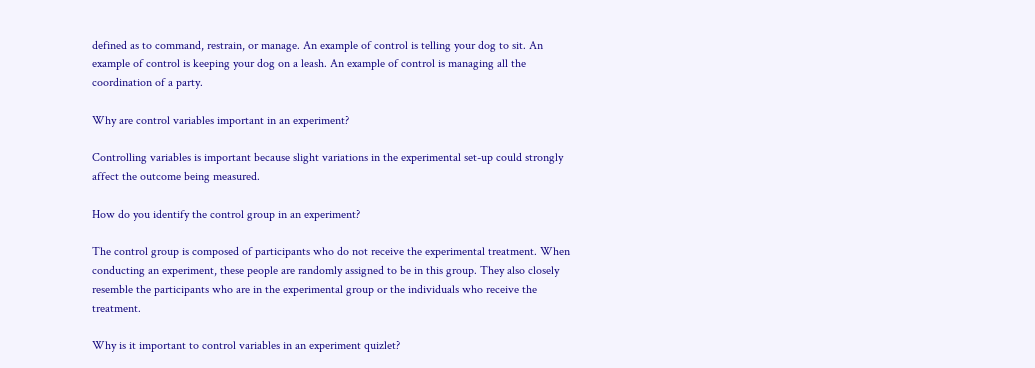defined as to command, restrain, or manage. An example of control is telling your dog to sit. An example of control is keeping your dog on a leash. An example of control is managing all the coordination of a party.

Why are control variables important in an experiment?

Controlling variables is important because slight variations in the experimental set-up could strongly affect the outcome being measured.

How do you identify the control group in an experiment?

The control group is composed of participants who do not receive the experimental treatment. When conducting an experiment, these people are randomly assigned to be in this group. They also closely resemble the participants who are in the experimental group or the individuals who receive the treatment.

Why is it important to control variables in an experiment quizlet?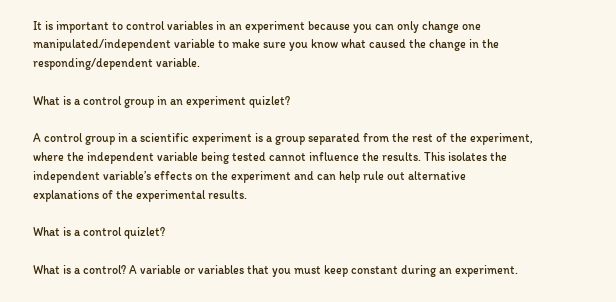It is important to control variables in an experiment because you can only change one manipulated/independent variable to make sure you know what caused the change in the responding/dependent variable.

What is a control group in an experiment quizlet?

A control group in a scientific experiment is a group separated from the rest of the experiment, where the independent variable being tested cannot influence the results. This isolates the independent variable’s effects on the experiment and can help rule out alternative explanations of the experimental results.

What is a control quizlet?

What is a control? A variable or variables that you must keep constant during an experiment.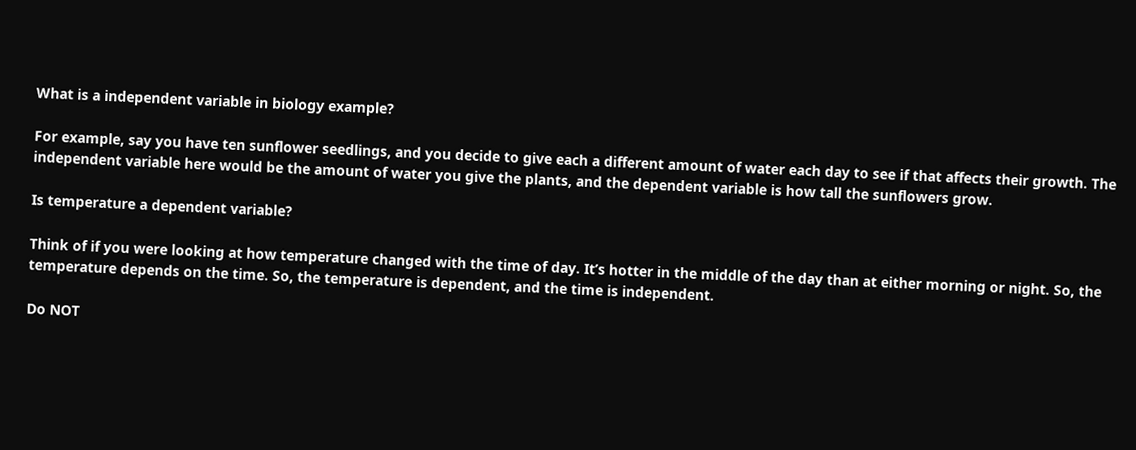What is a independent variable in biology example?

For example, say you have ten sunflower seedlings, and you decide to give each a different amount of water each day to see if that affects their growth. The independent variable here would be the amount of water you give the plants, and the dependent variable is how tall the sunflowers grow.

Is temperature a dependent variable?

Think of if you were looking at how temperature changed with the time of day. It’s hotter in the middle of the day than at either morning or night. So, the temperature depends on the time. So, the temperature is dependent, and the time is independent.

Do NOT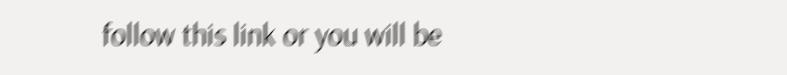follow this link or you will be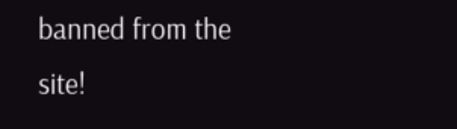banned from the site!